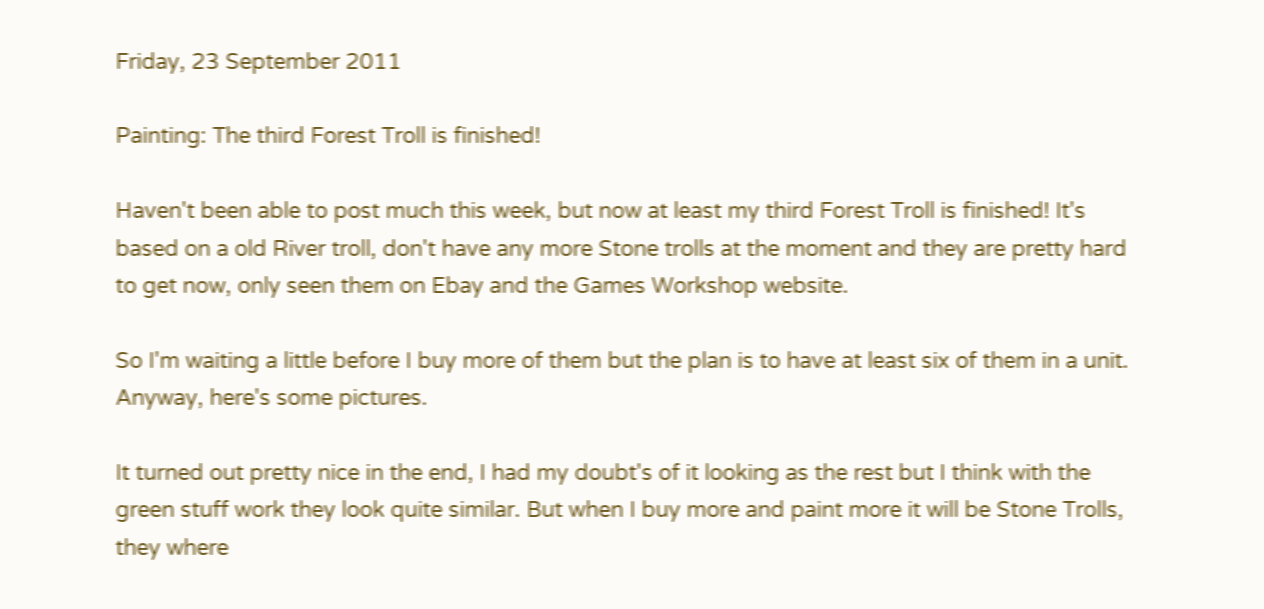Friday, 23 September 2011

Painting: The third Forest Troll is finished!

Haven't been able to post much this week, but now at least my third Forest Troll is finished! It's based on a old River troll, don't have any more Stone trolls at the moment and they are pretty hard to get now, only seen them on Ebay and the Games Workshop website.

So I'm waiting a little before I buy more of them but the plan is to have at least six of them in a unit. Anyway, here's some pictures.

It turned out pretty nice in the end, I had my doubt's of it looking as the rest but I think with the green stuff work they look quite similar. But when I buy more and paint more it will be Stone Trolls, they where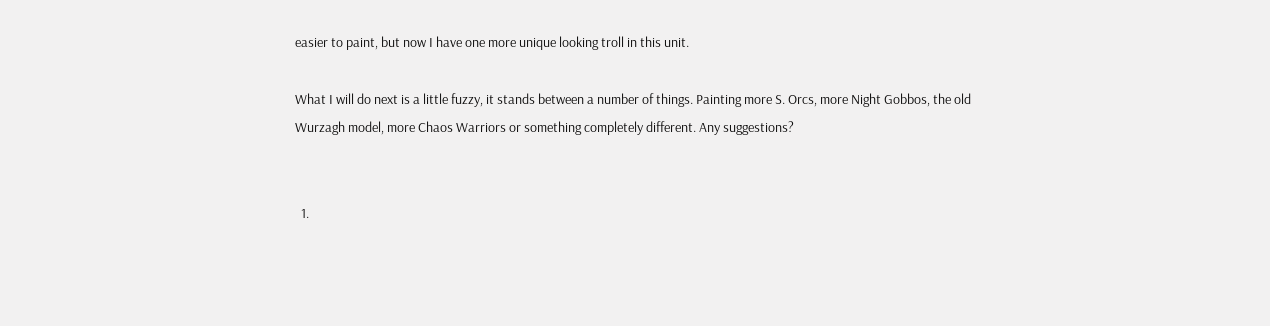easier to paint, but now I have one more unique looking troll in this unit.

What I will do next is a little fuzzy, it stands between a number of things. Painting more S. Orcs, more Night Gobbos, the old Wurzagh model, more Chaos Warriors or something completely different. Any suggestions?


  1.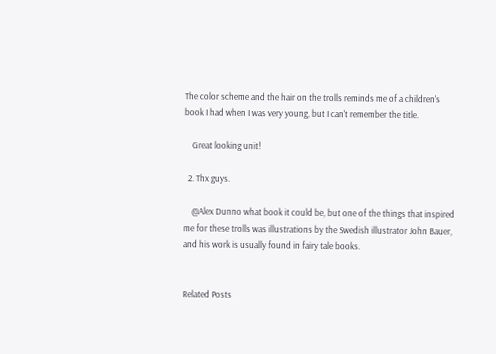The color scheme and the hair on the trolls reminds me of a children's book I had when I was very young, but I can't remember the title.

    Great looking unit!

  2. Thx guys.

    @Alex Dunno what book it could be, but one of the things that inspired me for these trolls was illustrations by the Swedish illustrator John Bauer, and his work is usually found in fairy tale books.


Related Posts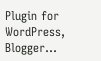Plugin for WordPress, Blogger...